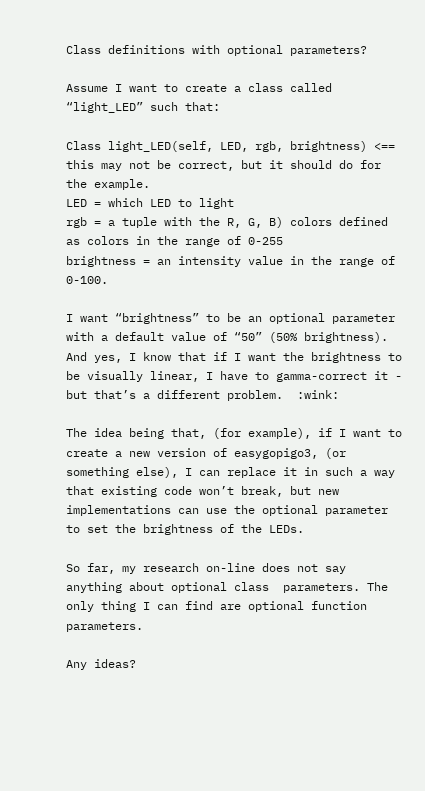Class definitions with optional parameters?

Assume I want to create a class called “light_LED” such that:

Class light_LED(self, LED, rgb, brightness) <== this may not be correct, but it should do for the example.
LED = which LED to light
rgb = a tuple with the R, G, B) colors defined as colors in the range of 0-255
brightness = an intensity value in the range of 0-100.

I want “brightness” to be an optional parameter  with a default value of “50” (50% brightness). And yes, I know that if I want the brightness to be visually linear, I have to gamma-correct it - but that’s a different problem.  :wink:

The idea being that, (for example), if I want to create a new version of easygopigo3, (or something else), I can replace it in such a way that existing code won’t break, but new implementations can use the optional parameter to set the brightness of the LEDs.

So far, my research on-line does not say anything about optional class  parameters. The only thing I can find are optional function  parameters.

Any ideas?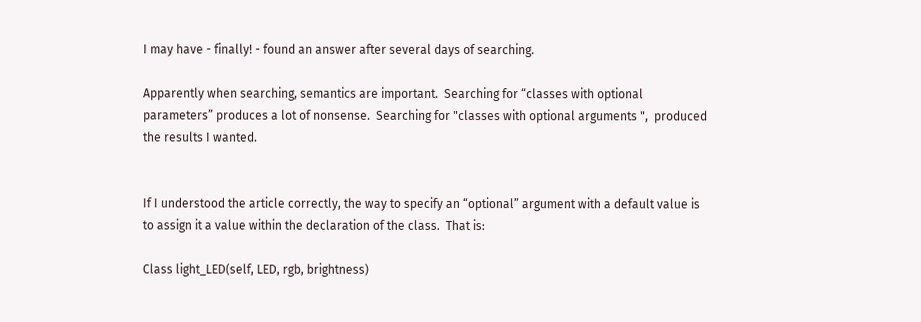I may have - finally! - found an answer after several days of searching.

Apparently when searching, semantics are important.  Searching for “classes with optional parameters” produces a lot of nonsense.  Searching for "classes with optional arguments ",  produced the results I wanted.


If I understood the article correctly, the way to specify an “optional” argument with a default value is to assign it a value within the declaration of the class.  That is:

Class light_LED(self, LED, rgb, brightness)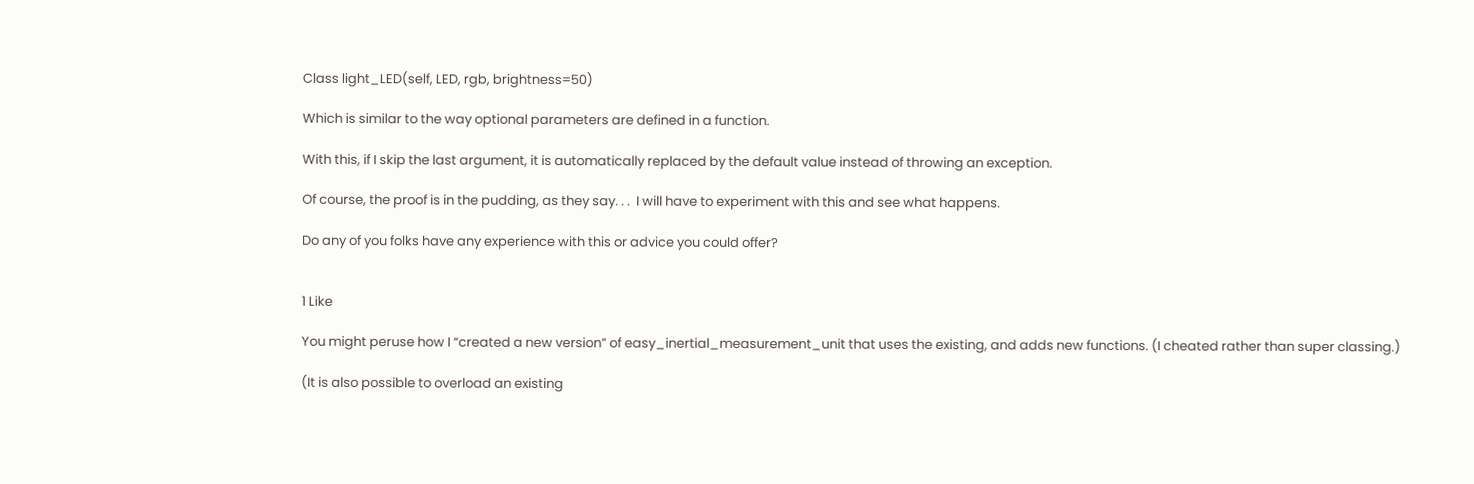Class light_LED(self, LED, rgb, brightness=50)

Which is similar to the way optional parameters are defined in a function.

With this, if I skip the last argument, it is automatically replaced by the default value instead of throwing an exception.

Of course, the proof is in the pudding, as they say. . .  I will have to experiment with this and see what happens.

Do any of you folks have any experience with this or advice you could offer?


1 Like

You might peruse how I “created a new version” of easy_inertial_measurement_unit that uses the existing, and adds new functions. (I cheated rather than super classing.)

(It is also possible to overload an existing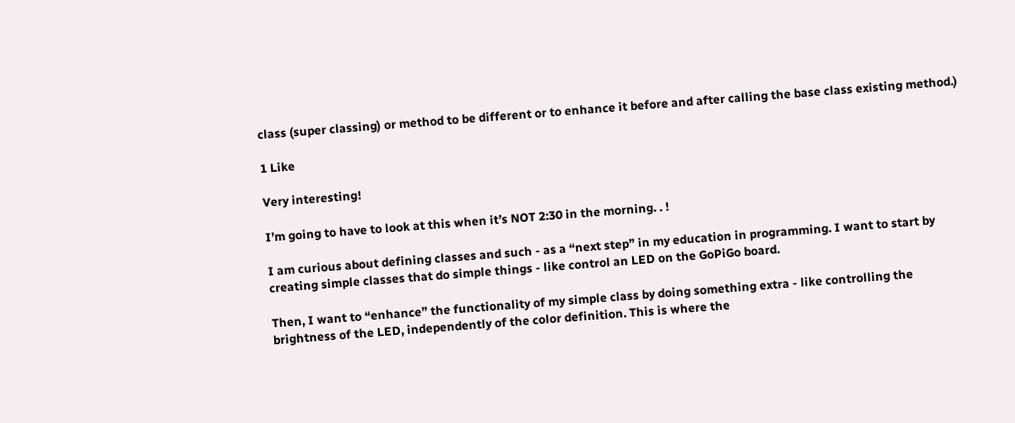class (super classing) or method to be different or to enhance it before and after calling the base class existing method.)

1 Like

Very interesting!

I’m going to have to look at this when it’s NOT 2:30 in the morning. . !

I am curious about defining classes and such - as a “next step” in my education in programming. I want to start by creating simple classes that do simple things - like control an LED on the GoPiGo board.

Then, I want to “enhance” the functionality of my simple class by doing something extra - like controlling the brightness of the LED, independently of the color definition. This is where the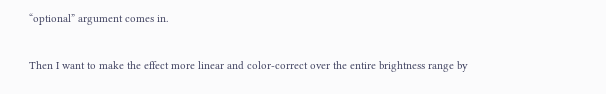“optional” argument comes in.

Then I want to make the effect more linear and color-correct over the entire brightness range by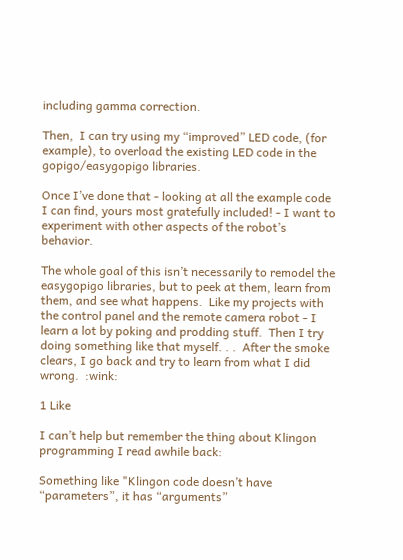including gamma correction.

Then,  I can try using my “improved” LED code, (for example), to overload the existing LED code in the gopigo/easygopigo libraries.

Once I’ve done that - looking at all the example code I can find, yours most gratefully included! - I want to experiment with other aspects of the robot’s behavior.

The whole goal of this isn’t necessarily to remodel the easygopigo libraries, but to peek at them, learn from them, and see what happens.  Like my projects with the control panel and the remote camera robot - I learn a lot by poking and prodding stuff.  Then I try doing something like that myself. . .  After the smoke clears, I go back and try to learn from what I did wrong.  :wink:

1 Like

I can’t help but remember the thing about Klingon programming I read awhile back:

Something like "Klingon code doesn’t have “parameters”, it has “arguments”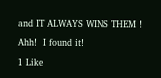and IT ALWAYS WINS THEM !

Ahh!  I found it!

1 Like